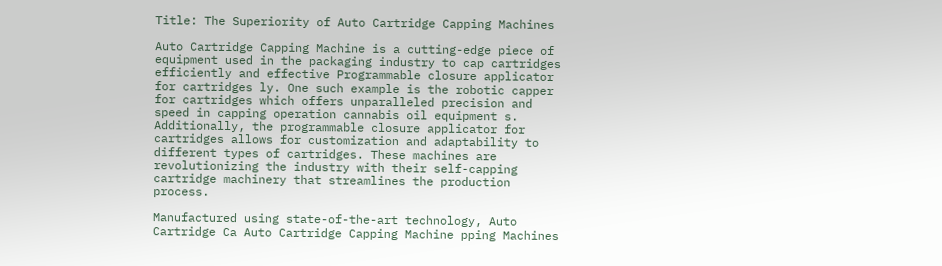Title: The Superiority of Auto Cartridge Capping Machines

Auto Cartridge Capping Machine is a cutting-edge piece of equipment used in the packaging industry to cap cartridges efficiently and effective Programmable closure applicator for cartridges ly. One such example is the robotic capper for cartridges which offers unparalleled precision and speed in capping operation cannabis oil equipment s. Additionally, the programmable closure applicator for cartridges allows for customization and adaptability to different types of cartridges. These machines are revolutionizing the industry with their self-capping cartridge machinery that streamlines the production process.

Manufactured using state-of-the-art technology, Auto Cartridge Ca Auto Cartridge Capping Machine pping Machines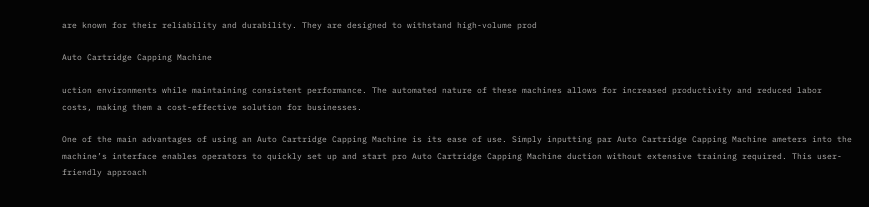are known for their reliability and durability. They are designed to withstand high-volume prod

Auto Cartridge Capping Machine

uction environments while maintaining consistent performance. The automated nature of these machines allows for increased productivity and reduced labor costs, making them a cost-effective solution for businesses.

One of the main advantages of using an Auto Cartridge Capping Machine is its ease of use. Simply inputting par Auto Cartridge Capping Machine ameters into the machine’s interface enables operators to quickly set up and start pro Auto Cartridge Capping Machine duction without extensive training required. This user-friendly approach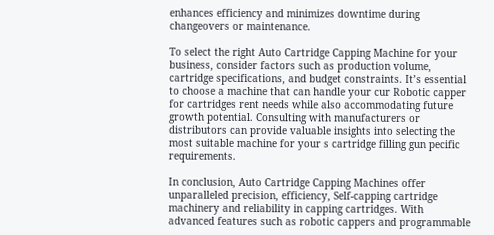enhances efficiency and minimizes downtime during changeovers or maintenance.

To select the right Auto Cartridge Capping Machine for your business, consider factors such as production volume, cartridge specifications, and budget constraints. It’s essential to choose a machine that can handle your cur Robotic capper for cartridges rent needs while also accommodating future growth potential. Consulting with manufacturers or distributors can provide valuable insights into selecting the most suitable machine for your s cartridge filling gun pecific requirements.

In conclusion, Auto Cartridge Capping Machines offer unparalleled precision, efficiency, Self-capping cartridge machinery and reliability in capping cartridges. With advanced features such as robotic cappers and programmable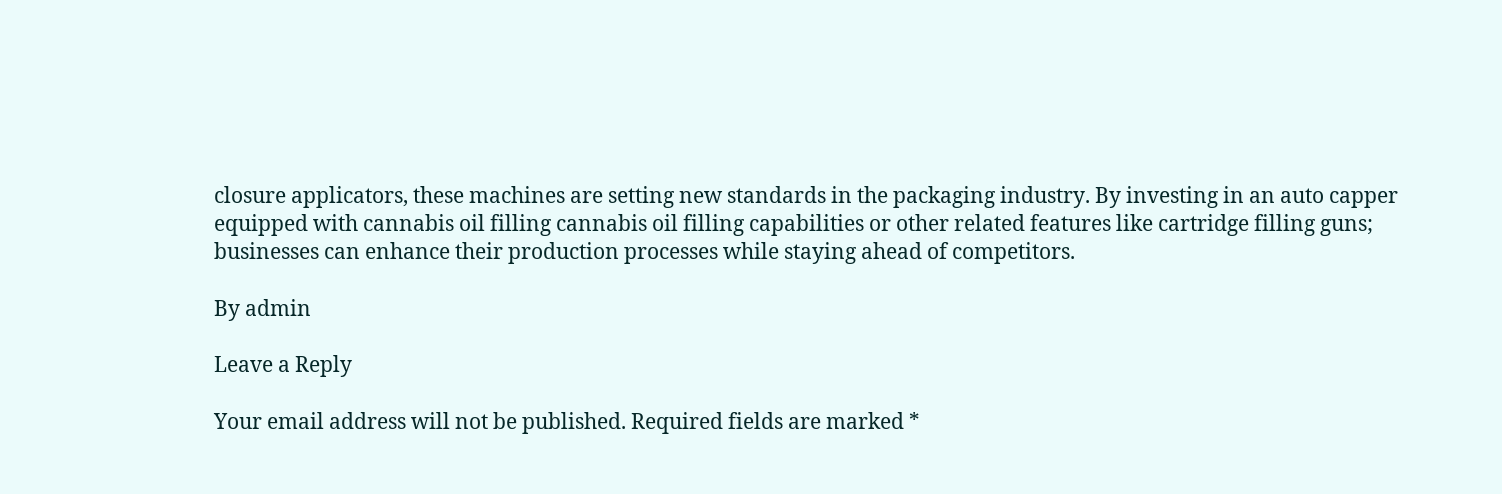closure applicators, these machines are setting new standards in the packaging industry. By investing in an auto capper equipped with cannabis oil filling cannabis oil filling capabilities or other related features like cartridge filling guns; businesses can enhance their production processes while staying ahead of competitors.

By admin

Leave a Reply

Your email address will not be published. Required fields are marked *